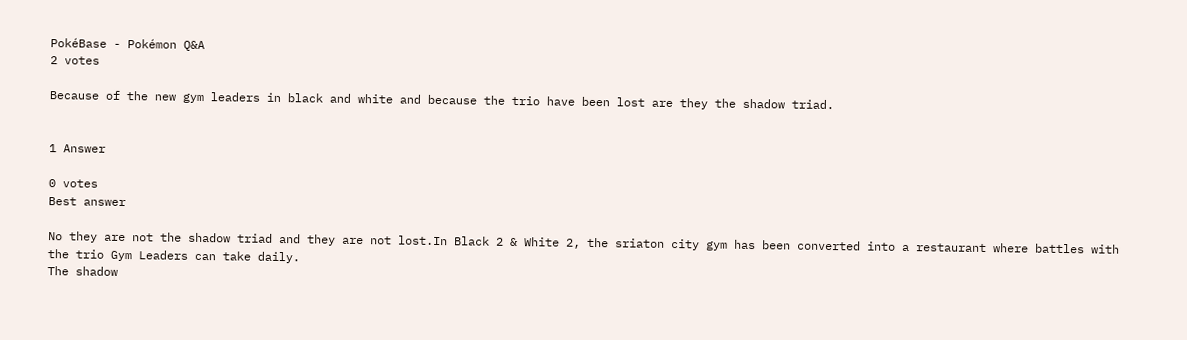PokéBase - Pokémon Q&A
2 votes

Because of the new gym leaders in black and white and because the trio have been lost are they the shadow triad.


1 Answer

0 votes
Best answer

No they are not the shadow triad and they are not lost.In Black 2 & White 2, the sriaton city gym has been converted into a restaurant where battles with the trio Gym Leaders can take daily.
The shadow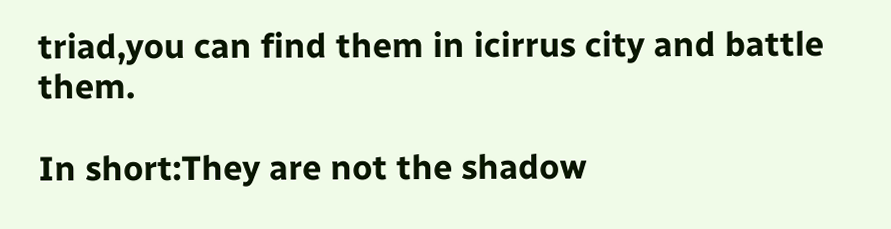triad,you can find them in icirrus city and battle them.

In short:They are not the shadow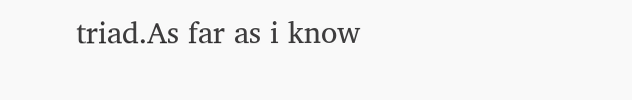triad.As far as i know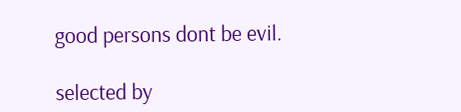good persons dont be evil.

selected by